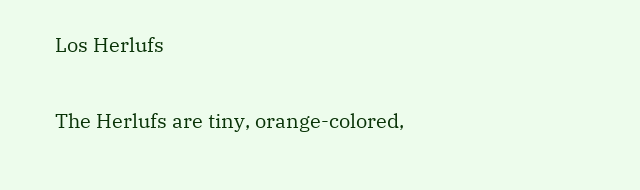Los Herlufs

The Herlufs are tiny, orange-colored,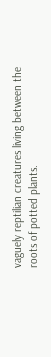vaguely reptilian creatures living between the roots of potted plants.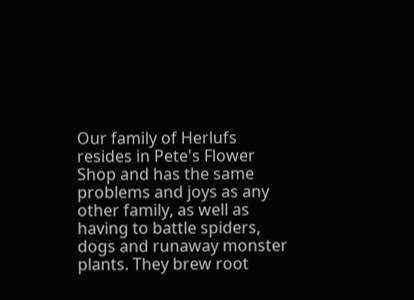Our family of Herlufs resides in Pete's Flower Shop and has the same problems and joys as any other family, as well as having to battle spiders, dogs and runaway monster plants. They brew root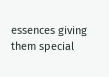essences giving them special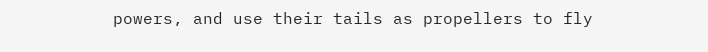powers, and use their tails as propellers to fly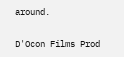around.

D'Ocon Films Prod